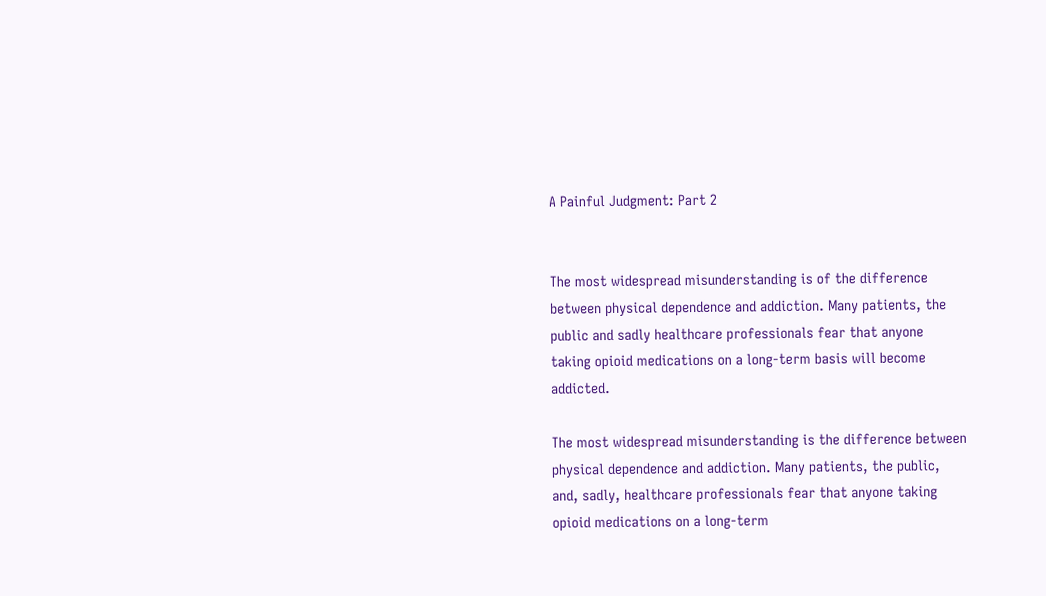A Painful Judgment: Part 2


The most widespread misunderstanding is of the difference between physical dependence and addiction. Many patients, the public and sadly healthcare professionals fear that anyone taking opioid medications on a long-term basis will become addicted.

The most widespread misunderstanding is the difference between physical dependence and addiction. Many patients, the public, and, sadly, healthcare professionals fear that anyone taking opioid medications on a long-term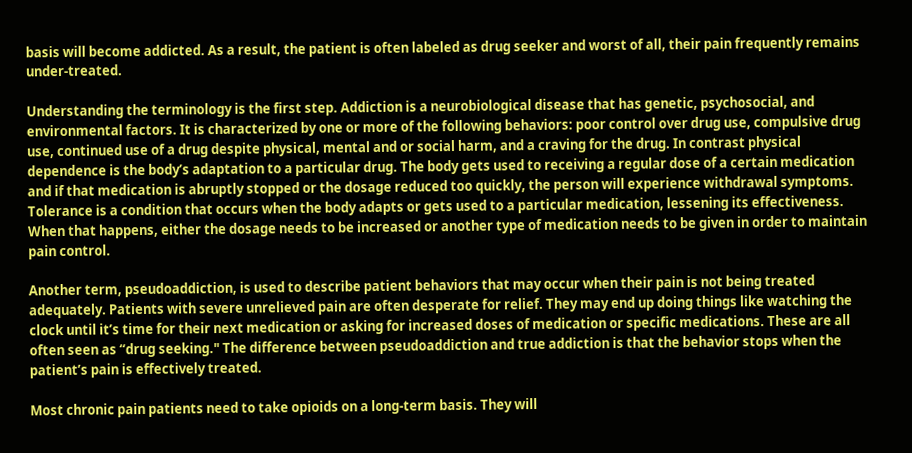basis will become addicted. As a result, the patient is often labeled as drug seeker and worst of all, their pain frequently remains under-treated.

Understanding the terminology is the first step. Addiction is a neurobiological disease that has genetic, psychosocial, and environmental factors. It is characterized by one or more of the following behaviors: poor control over drug use, compulsive drug use, continued use of a drug despite physical, mental and or social harm, and a craving for the drug. In contrast physical dependence is the body’s adaptation to a particular drug. The body gets used to receiving a regular dose of a certain medication and if that medication is abruptly stopped or the dosage reduced too quickly, the person will experience withdrawal symptoms. Tolerance is a condition that occurs when the body adapts or gets used to a particular medication, lessening its effectiveness. When that happens, either the dosage needs to be increased or another type of medication needs to be given in order to maintain pain control.

Another term, pseudoaddiction, is used to describe patient behaviors that may occur when their pain is not being treated adequately. Patients with severe unrelieved pain are often desperate for relief. They may end up doing things like watching the clock until it’s time for their next medication or asking for increased doses of medication or specific medications. These are all often seen as “drug seeking." The difference between pseudoaddiction and true addiction is that the behavior stops when the patient’s pain is effectively treated.

Most chronic pain patients need to take opioids on a long-term basis. They will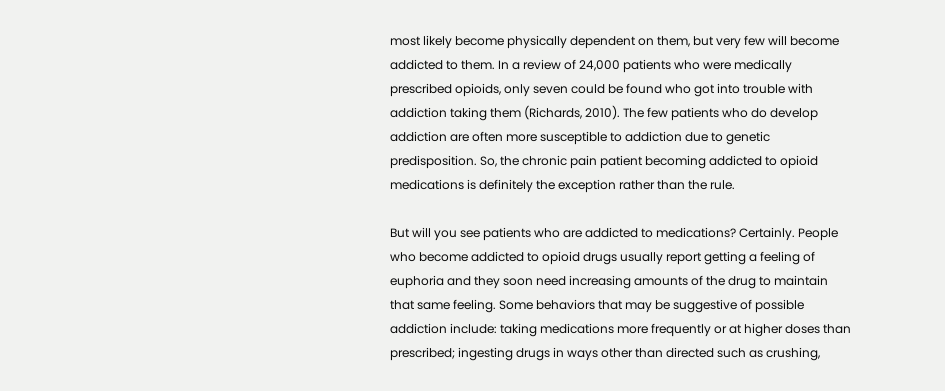most likely become physically dependent on them, but very few will become addicted to them. In a review of 24,000 patients who were medically prescribed opioids, only seven could be found who got into trouble with addiction taking them (Richards, 2010). The few patients who do develop addiction are often more susceptible to addiction due to genetic predisposition. So, the chronic pain patient becoming addicted to opioid medications is definitely the exception rather than the rule.

But will you see patients who are addicted to medications? Certainly. People who become addicted to opioid drugs usually report getting a feeling of euphoria and they soon need increasing amounts of the drug to maintain that same feeling. Some behaviors that may be suggestive of possible addiction include: taking medications more frequently or at higher doses than prescribed; ingesting drugs in ways other than directed such as crushing,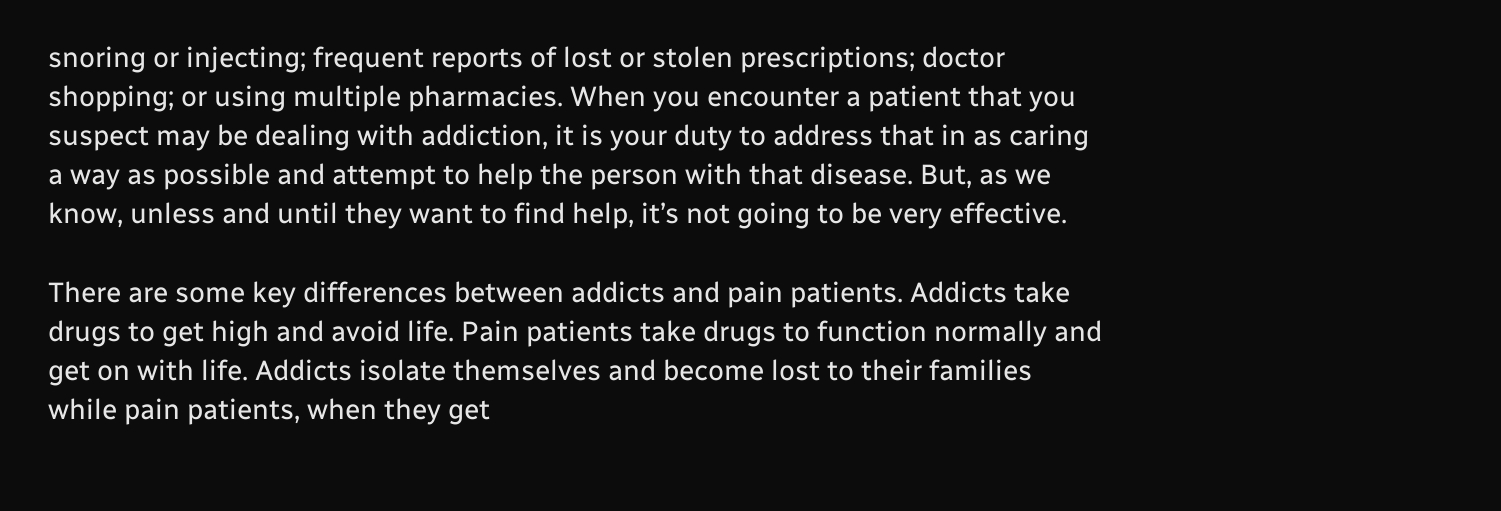snoring or injecting; frequent reports of lost or stolen prescriptions; doctor shopping; or using multiple pharmacies. When you encounter a patient that you suspect may be dealing with addiction, it is your duty to address that in as caring a way as possible and attempt to help the person with that disease. But, as we know, unless and until they want to find help, it’s not going to be very effective.

There are some key differences between addicts and pain patients. Addicts take drugs to get high and avoid life. Pain patients take drugs to function normally and get on with life. Addicts isolate themselves and become lost to their families while pain patients, when they get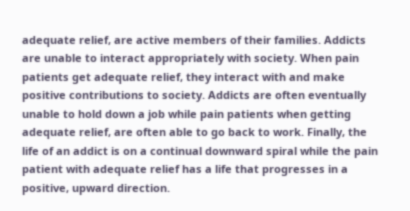adequate relief, are active members of their families. Addicts are unable to interact appropriately with society. When pain patients get adequate relief, they interact with and make positive contributions to society. Addicts are often eventually unable to hold down a job while pain patients when getting adequate relief, are often able to go back to work. Finally, the life of an addict is on a continual downward spiral while the pain patient with adequate relief has a life that progresses in a positive, upward direction.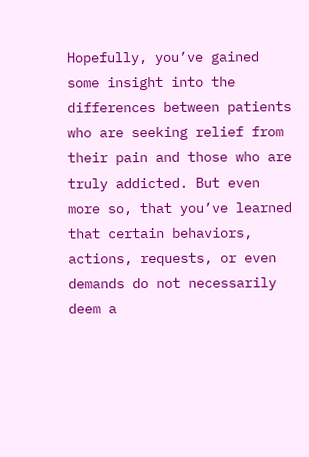Hopefully, you’ve gained some insight into the differences between patients who are seeking relief from their pain and those who are truly addicted. But even more so, that you’ve learned that certain behaviors, actions, requests, or even demands do not necessarily deem a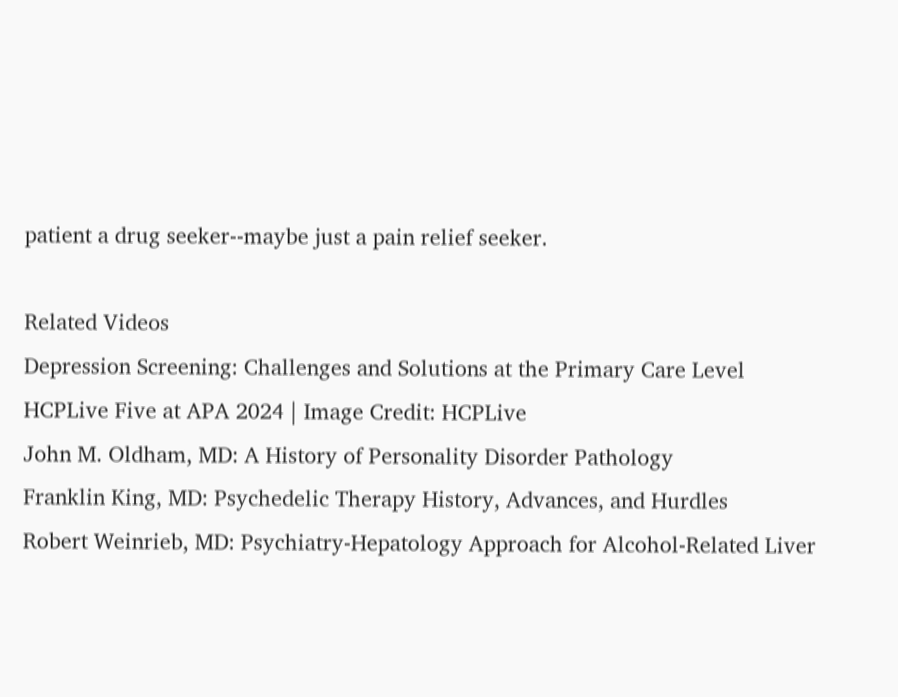patient a drug seeker--maybe just a pain relief seeker.

Related Videos
Depression Screening: Challenges and Solutions at the Primary Care Level
HCPLive Five at APA 2024 | Image Credit: HCPLive
John M. Oldham, MD: A History of Personality Disorder Pathology
Franklin King, MD: Psychedelic Therapy History, Advances, and Hurdles
Robert Weinrieb, MD: Psychiatry-Hepatology Approach for Alcohol-Related Liver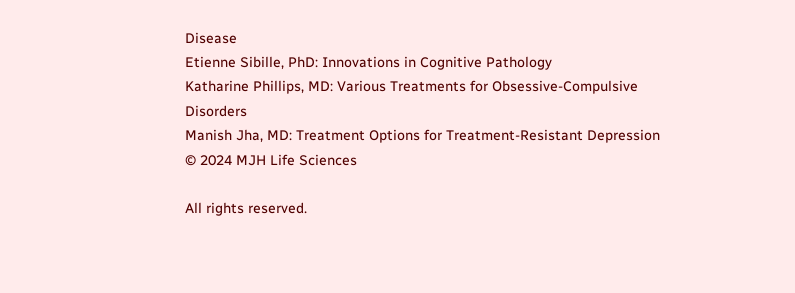Disease
Etienne Sibille, PhD: Innovations in Cognitive Pathology
Katharine Phillips, MD: Various Treatments for Obsessive-Compulsive Disorders
Manish Jha, MD: Treatment Options for Treatment-Resistant Depression
© 2024 MJH Life Sciences

All rights reserved.